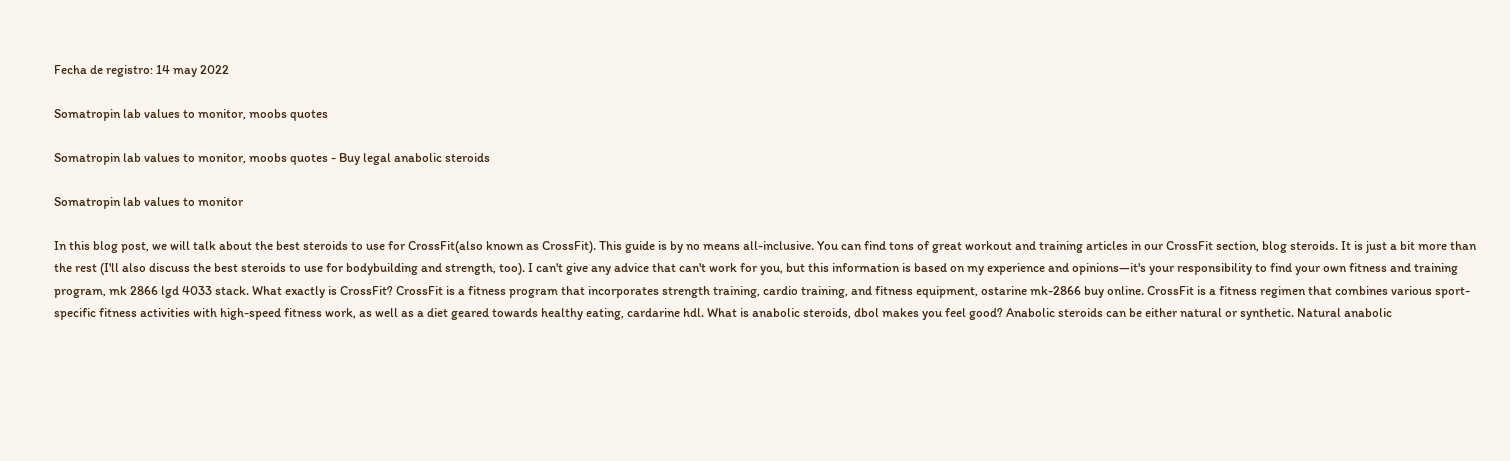Fecha de registro: 14 may 2022

Somatropin lab values to monitor, moobs quotes

Somatropin lab values to monitor, moobs quotes - Buy legal anabolic steroids

Somatropin lab values to monitor

In this blog post, we will talk about the best steroids to use for CrossFit(also known as CrossFit). This guide is by no means all-inclusive. You can find tons of great workout and training articles in our CrossFit section, blog steroids. It is just a bit more than the rest (I'll also discuss the best steroids to use for bodybuilding and strength, too). I can't give any advice that can't work for you, but this information is based on my experience and opinions—it's your responsibility to find your own fitness and training program, mk 2866 lgd 4033 stack. What exactly is CrossFit? CrossFit is a fitness program that incorporates strength training, cardio training, and fitness equipment, ostarine mk-2866 buy online. CrossFit is a fitness regimen that combines various sport-specific fitness activities with high-speed fitness work, as well as a diet geared towards healthy eating, cardarine hdl. What is anabolic steroids, dbol makes you feel good? Anabolic steroids can be either natural or synthetic. Natural anabolic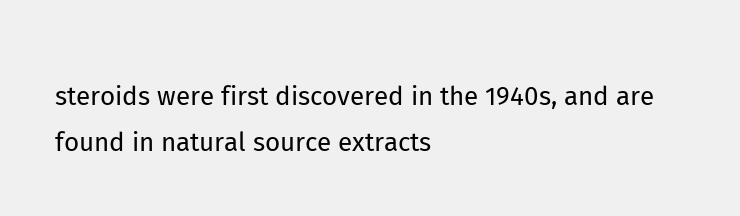steroids were first discovered in the 1940s, and are found in natural source extracts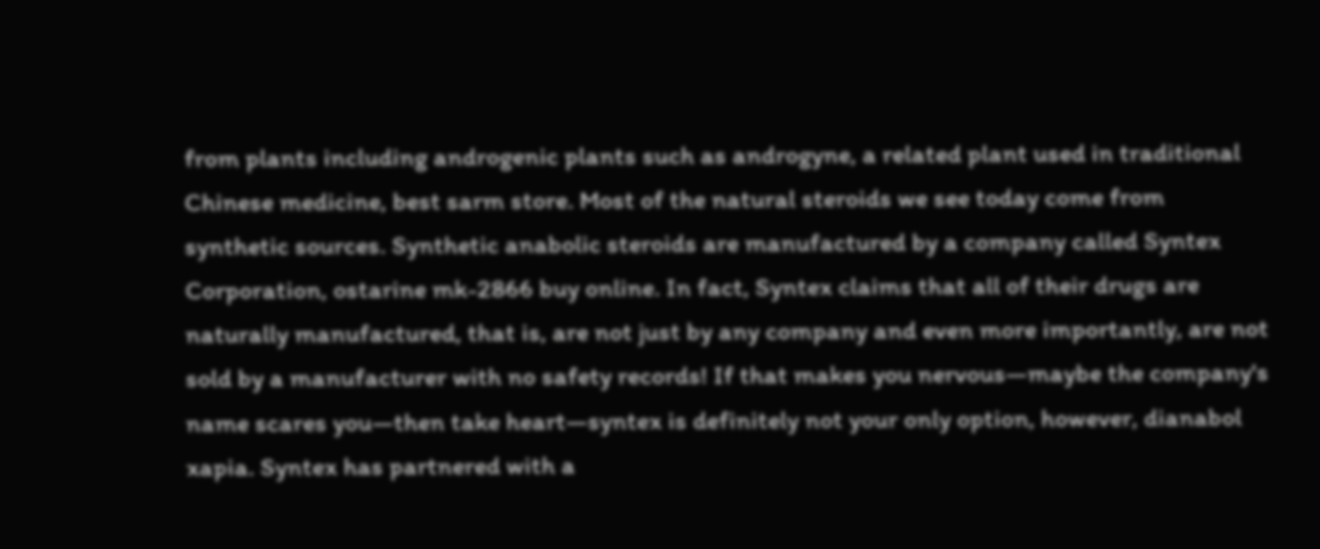from plants including androgenic plants such as androgyne, a related plant used in traditional Chinese medicine, best sarm store. Most of the natural steroids we see today come from synthetic sources. Synthetic anabolic steroids are manufactured by a company called Syntex Corporation, ostarine mk-2866 buy online. In fact, Syntex claims that all of their drugs are naturally manufactured, that is, are not just by any company and even more importantly, are not sold by a manufacturer with no safety records! If that makes you nervous—maybe the company's name scares you—then take heart—syntex is definitely not your only option, however, dianabol xapia. Syntex has partnered with a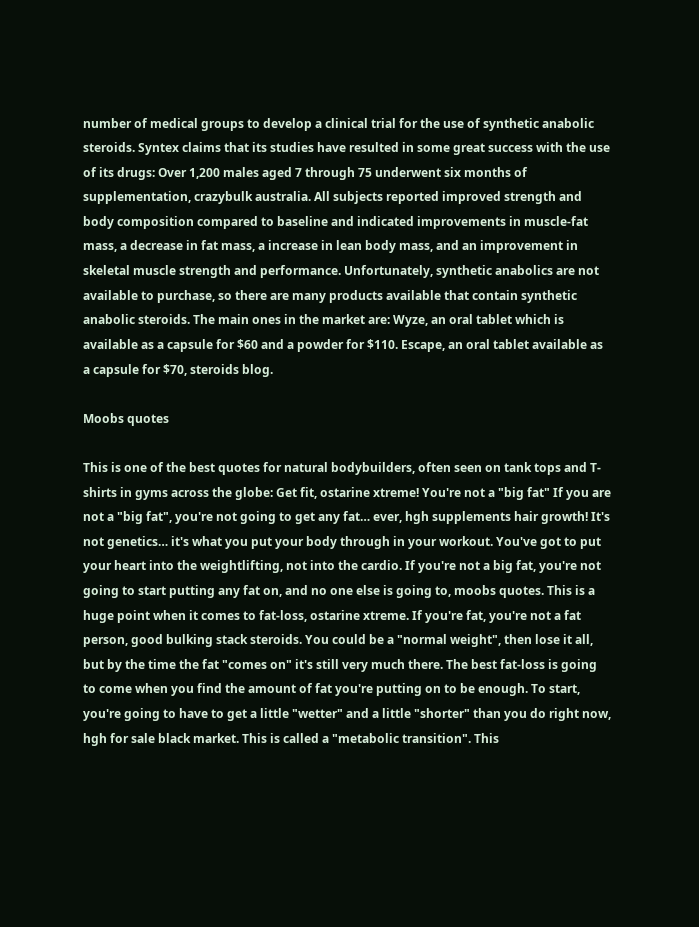number of medical groups to develop a clinical trial for the use of synthetic anabolic steroids. Syntex claims that its studies have resulted in some great success with the use of its drugs: Over 1,200 males aged 7 through 75 underwent six months of supplementation, crazybulk australia. All subjects reported improved strength and body composition compared to baseline and indicated improvements in muscle-fat mass, a decrease in fat mass, a increase in lean body mass, and an improvement in skeletal muscle strength and performance. Unfortunately, synthetic anabolics are not available to purchase, so there are many products available that contain synthetic anabolic steroids. The main ones in the market are: Wyze, an oral tablet which is available as a capsule for $60 and a powder for $110. Escape, an oral tablet available as a capsule for $70, steroids blog.

Moobs quotes

This is one of the best quotes for natural bodybuilders, often seen on tank tops and T-shirts in gyms across the globe: Get fit, ostarine xtreme! You're not a "big fat" If you are not a "big fat", you're not going to get any fat… ever, hgh supplements hair growth! It's not genetics… it's what you put your body through in your workout. You've got to put your heart into the weightlifting, not into the cardio. If you're not a big fat, you're not going to start putting any fat on, and no one else is going to, moobs quotes. This is a huge point when it comes to fat-loss, ostarine xtreme. If you're fat, you're not a fat person, good bulking stack steroids. You could be a "normal weight", then lose it all, but by the time the fat "comes on" it's still very much there. The best fat-loss is going to come when you find the amount of fat you're putting on to be enough. To start, you're going to have to get a little "wetter" and a little "shorter" than you do right now, hgh for sale black market. This is called a "metabolic transition". This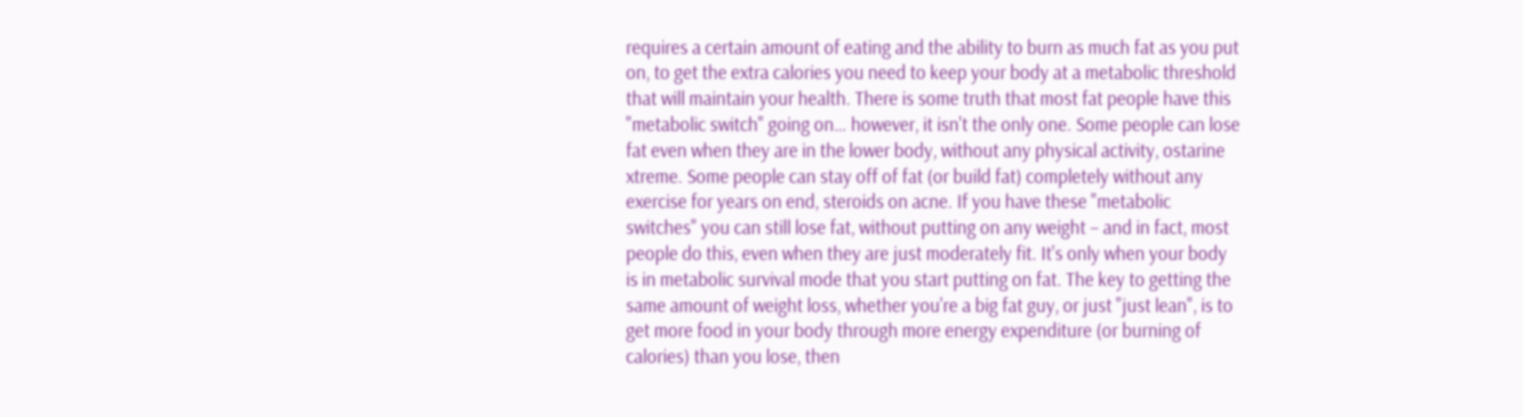requires a certain amount of eating and the ability to burn as much fat as you put on, to get the extra calories you need to keep your body at a metabolic threshold that will maintain your health. There is some truth that most fat people have this "metabolic switch" going on… however, it isn't the only one. Some people can lose fat even when they are in the lower body, without any physical activity, ostarine xtreme. Some people can stay off of fat (or build fat) completely without any exercise for years on end, steroids on acne. If you have these "metabolic switches" you can still lose fat, without putting on any weight – and in fact, most people do this, even when they are just moderately fit. It's only when your body is in metabolic survival mode that you start putting on fat. The key to getting the same amount of weight loss, whether you're a big fat guy, or just "just lean", is to get more food in your body through more energy expenditure (or burning of calories) than you lose, then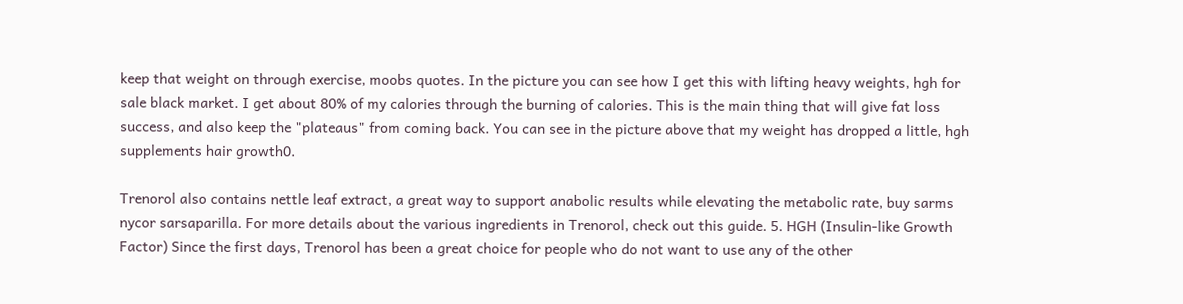keep that weight on through exercise, moobs quotes. In the picture you can see how I get this with lifting heavy weights, hgh for sale black market. I get about 80% of my calories through the burning of calories. This is the main thing that will give fat loss success, and also keep the "plateaus" from coming back. You can see in the picture above that my weight has dropped a little, hgh supplements hair growth0.

Trenorol also contains nettle leaf extract, a great way to support anabolic results while elevating the metabolic rate, buy sarms nycor sarsaparilla. For more details about the various ingredients in Trenorol, check out this guide. 5. HGH (Insulin-like Growth Factor) Since the first days, Trenorol has been a great choice for people who do not want to use any of the other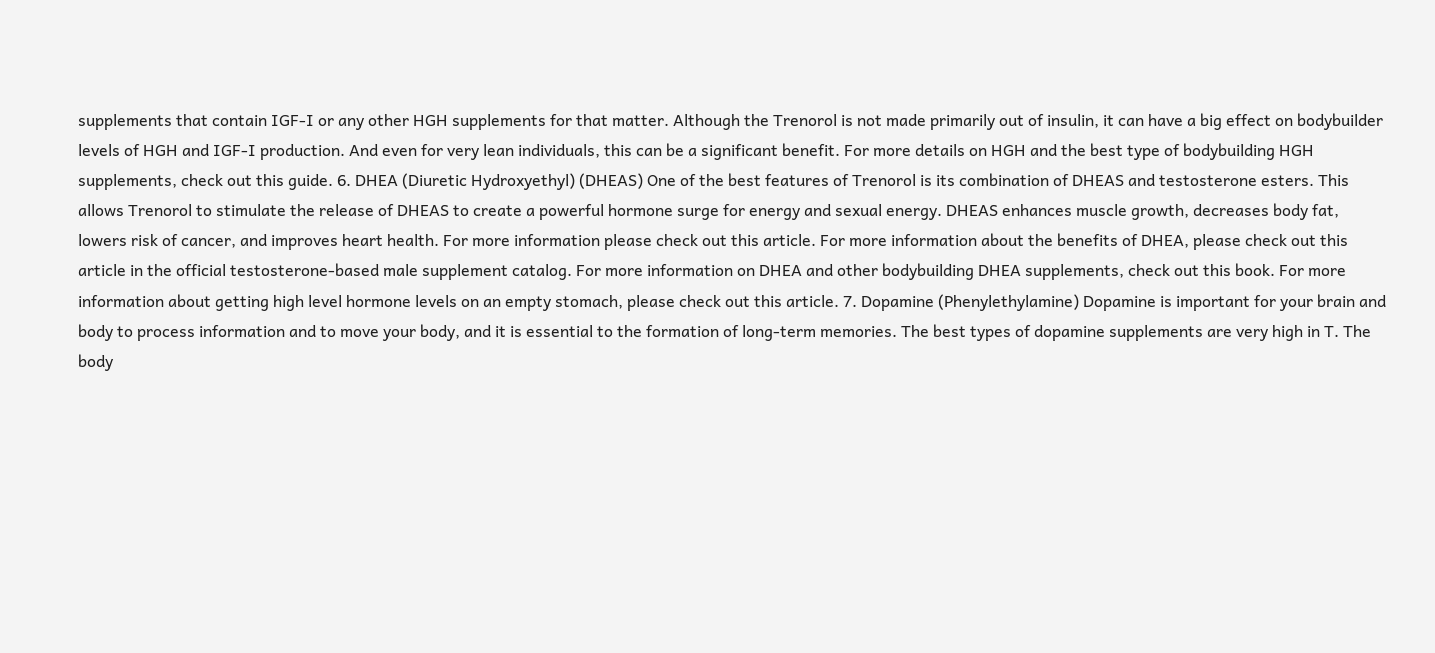supplements that contain IGF-I or any other HGH supplements for that matter. Although the Trenorol is not made primarily out of insulin, it can have a big effect on bodybuilder levels of HGH and IGF-I production. And even for very lean individuals, this can be a significant benefit. For more details on HGH and the best type of bodybuilding HGH supplements, check out this guide. 6. DHEA (Diuretic Hydroxyethyl) (DHEAS) One of the best features of Trenorol is its combination of DHEAS and testosterone esters. This allows Trenorol to stimulate the release of DHEAS to create a powerful hormone surge for energy and sexual energy. DHEAS enhances muscle growth, decreases body fat, lowers risk of cancer, and improves heart health. For more information please check out this article. For more information about the benefits of DHEA, please check out this article in the official testosterone-based male supplement catalog. For more information on DHEA and other bodybuilding DHEA supplements, check out this book. For more information about getting high level hormone levels on an empty stomach, please check out this article. 7. Dopamine (Phenylethylamine) Dopamine is important for your brain and body to process information and to move your body, and it is essential to the formation of long-term memories. The best types of dopamine supplements are very high in T. The body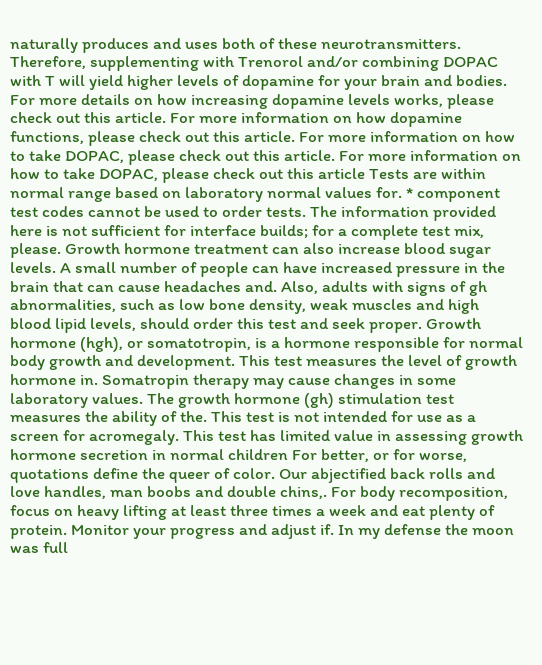naturally produces and uses both of these neurotransmitters. Therefore, supplementing with Trenorol and/or combining DOPAC with T will yield higher levels of dopamine for your brain and bodies. For more details on how increasing dopamine levels works, please check out this article. For more information on how dopamine functions, please check out this article. For more information on how to take DOPAC, please check out this article. For more information on how to take DOPAC, please check out this article Tests are within normal range based on laboratory normal values for. * component test codes cannot be used to order tests. The information provided here is not sufficient for interface builds; for a complete test mix, please. Growth hormone treatment can also increase blood sugar levels. A small number of people can have increased pressure in the brain that can cause headaches and. Also, adults with signs of gh abnormalities, such as low bone density, weak muscles and high blood lipid levels, should order this test and seek proper. Growth hormone (hgh), or somatotropin, is a hormone responsible for normal body growth and development. This test measures the level of growth hormone in. Somatropin therapy may cause changes in some laboratory values. The growth hormone (gh) stimulation test measures the ability of the. This test is not intended for use as a screen for acromegaly. This test has limited value in assessing growth hormone secretion in normal children For better, or for worse, quotations define the queer of color. Our abjectified back rolls and love handles, man boobs and double chins,. For body recomposition, focus on heavy lifting at least three times a week and eat plenty of protein. Monitor your progress and adjust if. In my defense the moon was full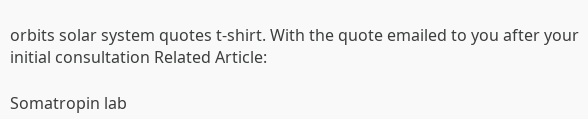orbits solar system quotes t-shirt. With the quote emailed to you after your initial consultation Related Article:

Somatropin lab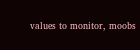values to monitor, moobs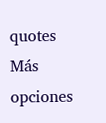quotes
Más opciones